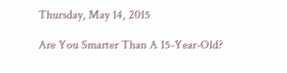Thursday, May 14, 2015

Are You Smarter Than A 15-Year-Old?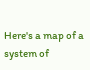Here's a map of a system of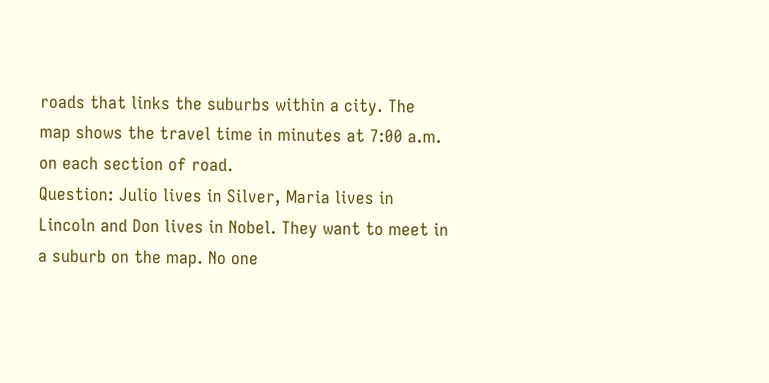roads that links the suburbs within a city. The map shows the travel time in minutes at 7:00 a.m. on each section of road.
Question: Julio lives in Silver, Maria lives in Lincoln and Don lives in Nobel. They want to meet in a suburb on the map. No one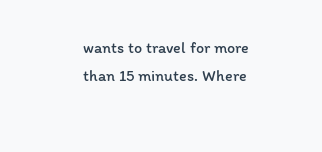wants to travel for more than 15 minutes. Where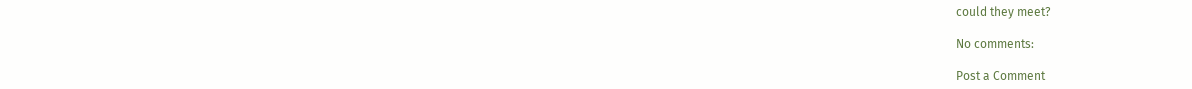could they meet?

No comments:

Post a Comment